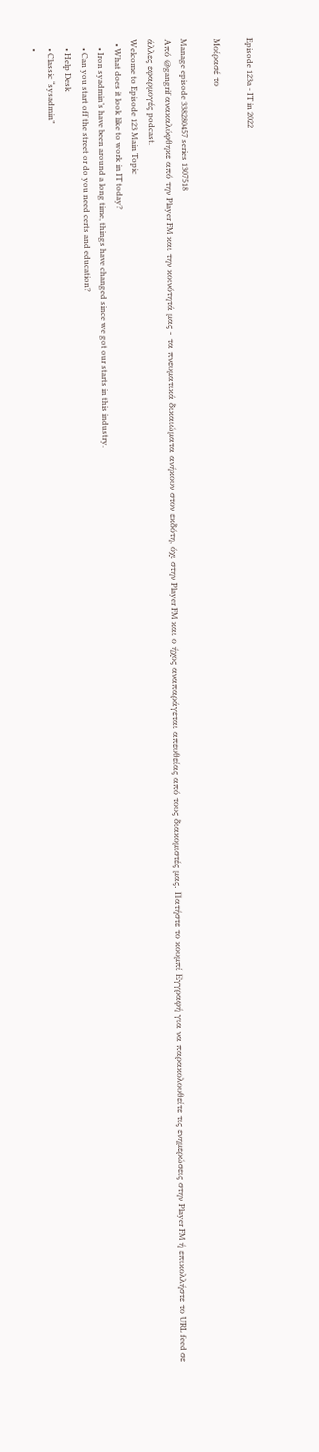Episode 123a - IT in 2022

Μοίρασέ το

Manage episode 338280457 series 1307518
Από @gangrif ανακαλύφθηκε από την Player FM και την κοινότητά μας - τα πνευματικά δικαιώματα ανήκουν στον εκδότη, όχι στην Player FM και ο ήχος αναπαράγεται απευθείας από τους διακομιστές μας. Πατήστε το κουμπί Εγγραφή για να παρακολουθείτε τις ενημερώσεις στην Player FM ή επικολλήστε το URL feed σε άλλες εφαρμογές podcast.
Welcome to Episode 123 Main Topic
  • What does it look like to work in IT today?
    • Iron syadmin’s have been around a long time, things have changed since we got our starts in this industry.
    • Can you start off the street or do you need certs and education?
    • Help Desk
    • Classic “sysadmin”
    •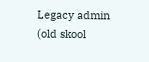Legacy admin (old skool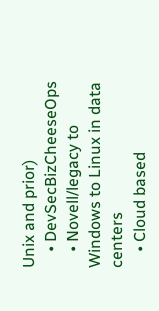Unix and prior)
    • DevSecBizCheeseOps
    • Novell/legacy to Windows to Linux in data centers
    • Cloud based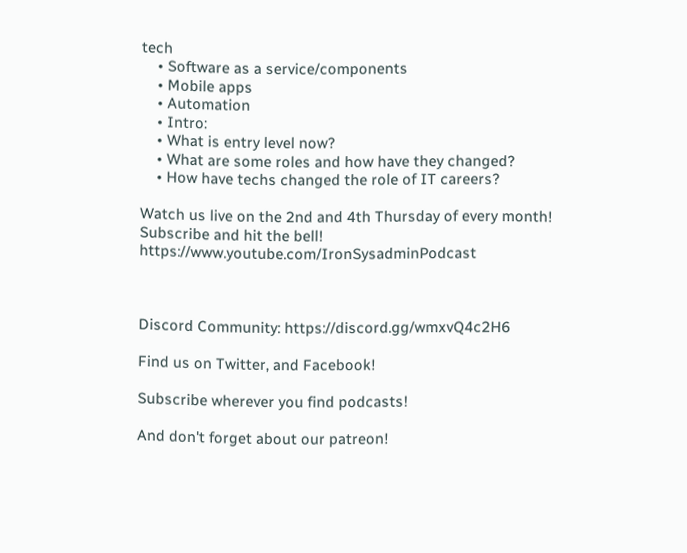tech
    • Software as a service/components
    • Mobile apps
    • Automation
    • Intro:
    • What is entry level now?
    • What are some roles and how have they changed?
    • How have techs changed the role of IT careers?

Watch us live on the 2nd and 4th Thursday of every month! Subscribe and hit the bell! https://www.youtube.com/IronSysadminPodcast



Discord Community: https://discord.gg/wmxvQ4c2H6

Find us on Twitter, and Facebook!

Subscribe wherever you find podcasts!

And don't forget about our patreon!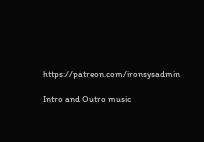https://patreon.com/ironsysadmin

Intro and Outro music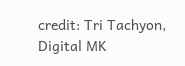credit: Tri Tachyon, Digital MK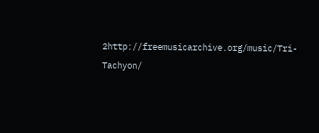2http://freemusicarchive.org/music/Tri-Tachyon/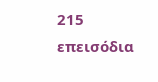215 επεισόδια